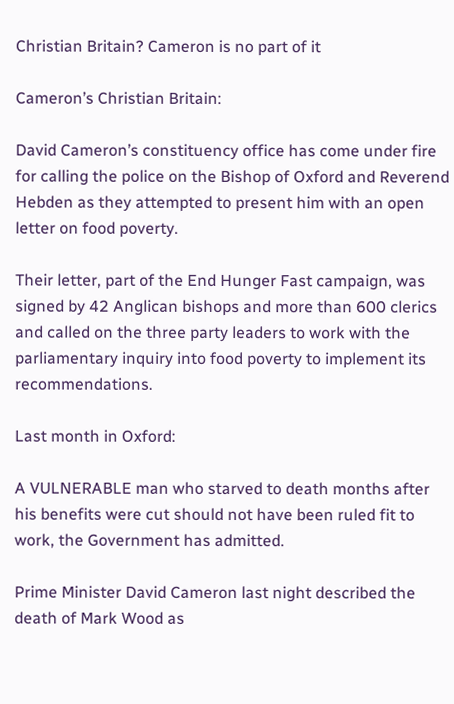Christian Britain? Cameron is no part of it

Cameron’s Christian Britain:

David Cameron’s constituency office has come under fire for calling the police on the Bishop of Oxford and Reverend Hebden as they attempted to present him with an open letter on food poverty.

Their letter, part of the End Hunger Fast campaign, was signed by 42 Anglican bishops and more than 600 clerics and called on the three party leaders to work with the parliamentary inquiry into food poverty to implement its recommendations.

Last month in Oxford:

A VULNERABLE man who starved to death months after his benefits were cut should not have been ruled fit to work, the Government has admitted.

Prime Minister David Cameron last night described the death of Mark Wood as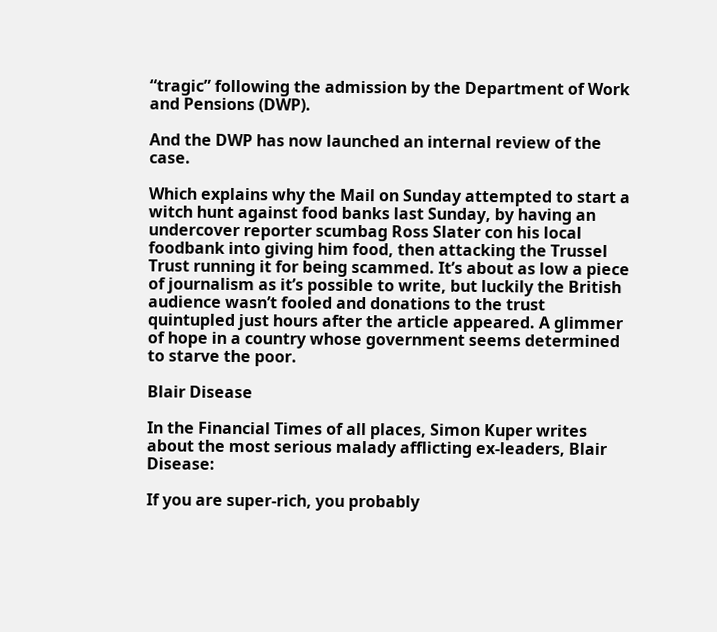“tragic” following the admission by the Department of Work and Pensions (DWP).

And the DWP has now launched an internal review of the case.

Which explains why the Mail on Sunday attempted to start a witch hunt against food banks last Sunday, by having an undercover reporter scumbag Ross Slater con his local foodbank into giving him food, then attacking the Trussel Trust running it for being scammed. It’s about as low a piece of journalism as it’s possible to write, but luckily the British audience wasn’t fooled and donations to the trust quintupled just hours after the article appeared. A glimmer of hope in a country whose government seems determined to starve the poor.

Blair Disease

In the Financial Times of all places, Simon Kuper writes about the most serious malady afflicting ex-leaders, Blair Disease:

If you are super-rich, you probably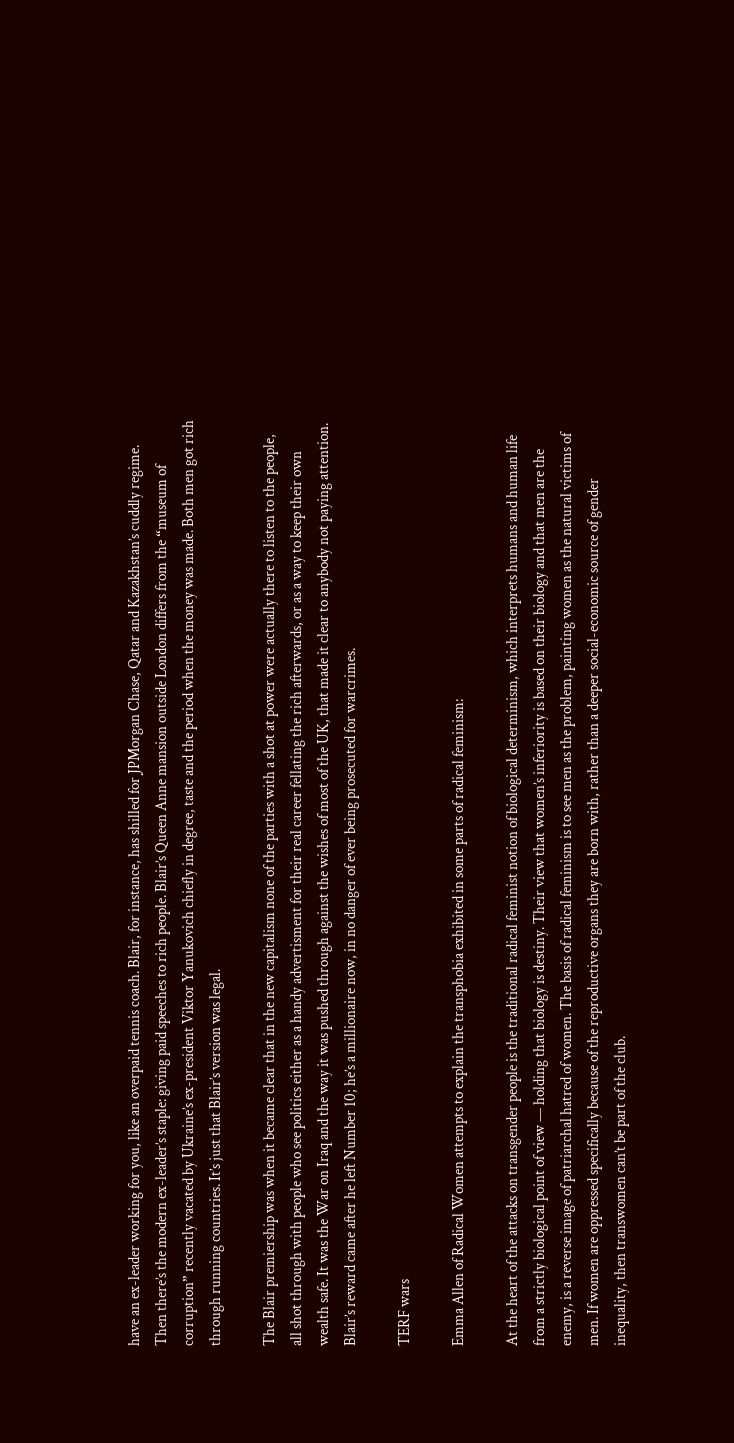have an ex-leader working for you, like an overpaid tennis coach. Blair, for instance, has shilled for JPMorgan Chase, Qatar and Kazakhstan’s cuddly regime. Then there’s the modern ex-leader’s staple: giving paid speeches to rich people. Blair’s Queen Anne mansion outside London differs from the “museum of corruption” recently vacated by Ukraine’s ex-president Viktor Yanukovich chiefly in degree, taste and the period when the money was made. Both men got rich through running countries. It’s just that Blair’s version was legal.

The Blair premiership was when it became clear that in the new capitalism none of the parties with a shot at power were actually there to listen to the people, all shot through with people who see politics either as a handy advertisment for their real career fellating the rich afterwards, or as a way to keep their own wealth safe. It was the War on Iraq and the way it was pushed through against the wishes of most of the UK, that made it clear to anybody not paying attention. Blair’s reward came after he left Number 10; he’s a millionaire now, in no danger of ever being prosecuted for warcrimes.

TERF wars

Emma Allen of Radical Women attempts to explain the transphobia exhibited in some parts of radical feminism:

At the heart of the attacks on transgender people is the traditional radical feminist notion of biological determinism, which interprets humans and human life from a strictly biological point of view — holding that biology is destiny. Their view that women’s inferiority is based on their biology and that men are the enemy, is a reverse image of patriarchal hatred of women. The basis of radical feminism is to see men as the problem, painting women as the natural victims of men. If women are oppressed specifically because of the reproductive organs they are born with, rather than a deeper social-economic source of gender inequality, then transwomen can’t be part of the club.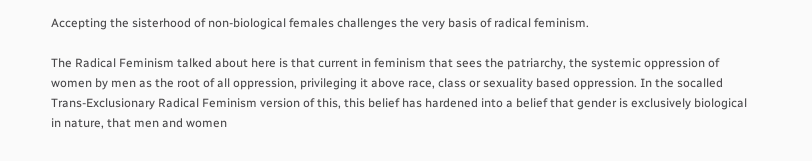Accepting the sisterhood of non-biological females challenges the very basis of radical feminism.

The Radical Feminism talked about here is that current in feminism that sees the patriarchy, the systemic oppression of women by men as the root of all oppression, privileging it above race, class or sexuality based oppression. In the socalled Trans-Exclusionary Radical Feminism version of this, this belief has hardened into a belief that gender is exclusively biological in nature, that men and women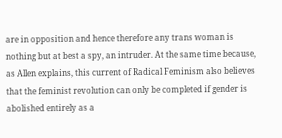are in opposition and hence therefore any trans woman is nothing but at best a spy, an intruder. At the same time because, as Allen explains, this current of Radical Feminism also believes that the feminist revolution can only be completed if gender is abolished entirely as a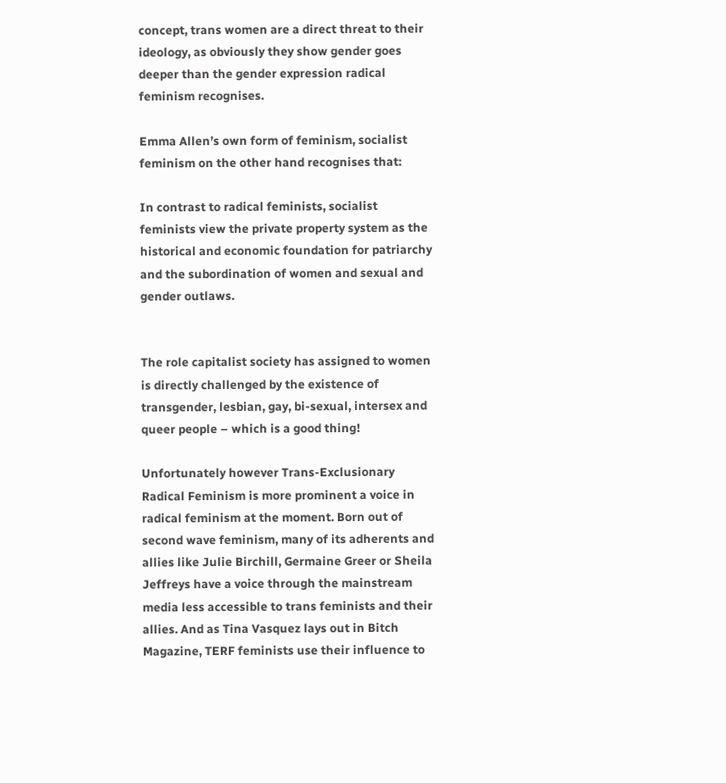concept, trans women are a direct threat to their ideology, as obviously they show gender goes deeper than the gender expression radical feminism recognises.

Emma Allen’s own form of feminism, socialist feminism on the other hand recognises that:

In contrast to radical feminists, socialist feminists view the private property system as the historical and economic foundation for patriarchy and the subordination of women and sexual and gender outlaws.


The role capitalist society has assigned to women is directly challenged by the existence of transgender, lesbian, gay, bi-sexual, intersex and queer people – which is a good thing!

Unfortunately however Trans-Exclusionary Radical Feminism is more prominent a voice in radical feminism at the moment. Born out of second wave feminism, many of its adherents and allies like Julie Birchill, Germaine Greer or Sheila Jeffreys have a voice through the mainstream media less accessible to trans feminists and their allies. And as Tina Vasquez lays out in Bitch Magazine, TERF feminists use their influence to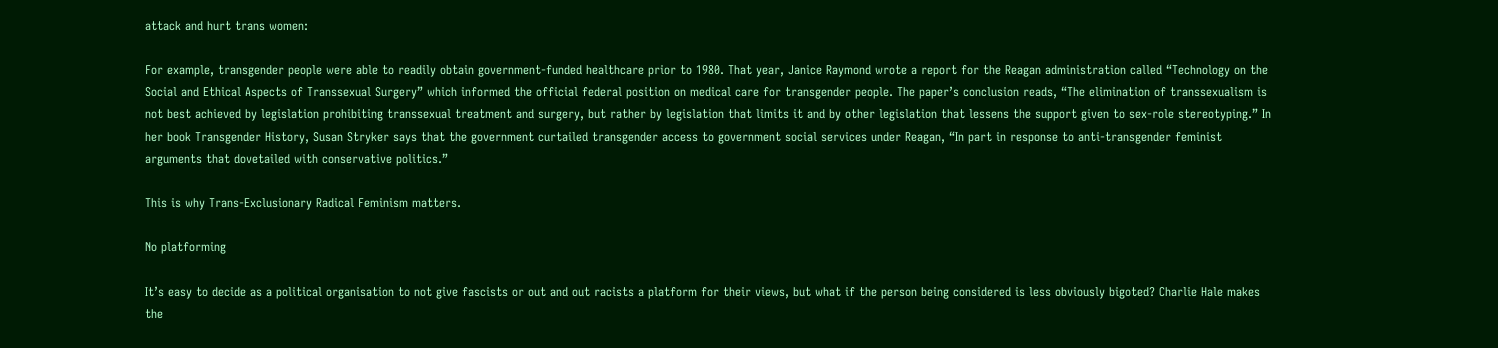attack and hurt trans women:

For example, transgender people were able to readily obtain government-funded healthcare prior to 1980. That year, Janice Raymond wrote a report for the Reagan administration called “Technology on the Social and Ethical Aspects of Transsexual Surgery” which informed the official federal position on medical care for transgender people. The paper’s conclusion reads, “The elimination of transsexualism is not best achieved by legislation prohibiting transsexual treatment and surgery, but rather by legislation that limits it and by other legislation that lessens the support given to sex-role stereotyping.” In her book Transgender History, Susan Stryker says that the government curtailed transgender access to government social services under Reagan, “In part in response to anti-transgender feminist arguments that dovetailed with conservative politics.”

This is why Trans-Exclusionary Radical Feminism matters.

No platforming

It’s easy to decide as a political organisation to not give fascists or out and out racists a platform for their views, but what if the person being considered is less obviously bigoted? Charlie Hale makes the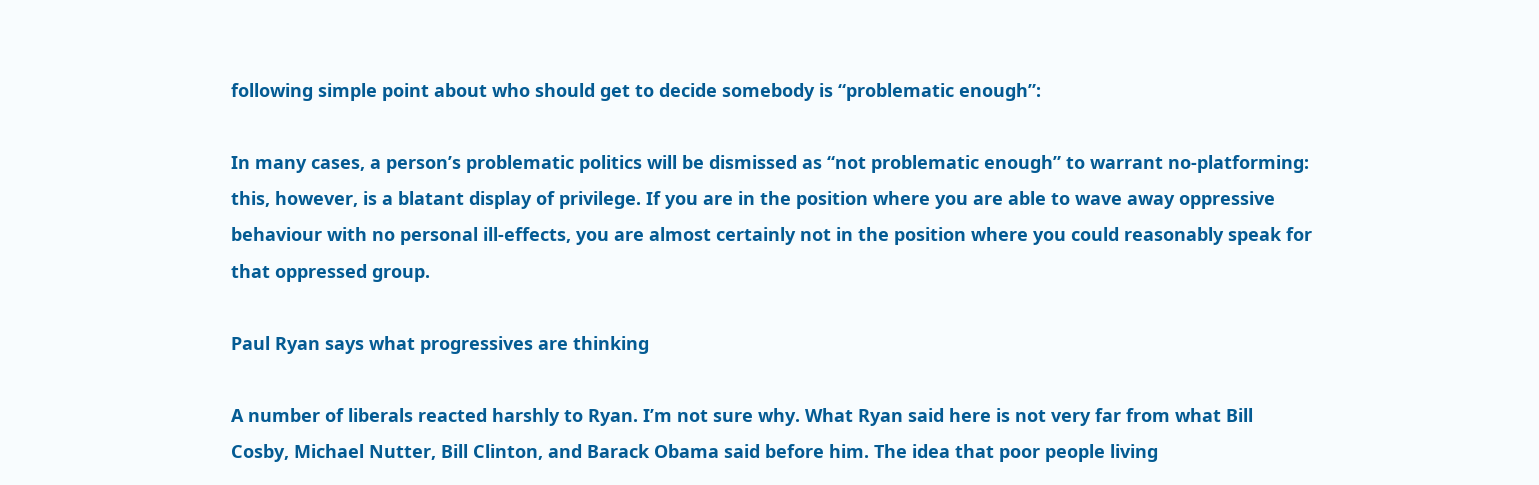following simple point about who should get to decide somebody is “problematic enough”:

In many cases, a person’s problematic politics will be dismissed as “not problematic enough” to warrant no-platforming: this, however, is a blatant display of privilege. If you are in the position where you are able to wave away oppressive behaviour with no personal ill-effects, you are almost certainly not in the position where you could reasonably speak for that oppressed group.

Paul Ryan says what progressives are thinking

A number of liberals reacted harshly to Ryan. I’m not sure why. What Ryan said here is not very far from what Bill Cosby, Michael Nutter, Bill Clinton, and Barack Obama said before him. The idea that poor people living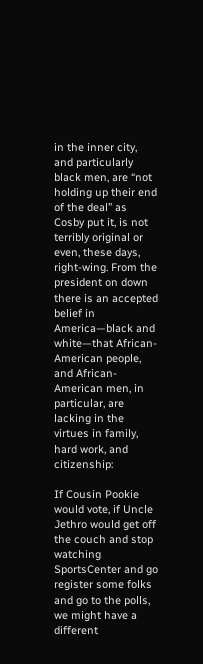in the inner city, and particularly black men, are “not holding up their end of the deal” as Cosby put it, is not terribly original or even, these days, right-wing. From the president on down there is an accepted belief in America—black and white—that African-American people, and African-American men, in particular, are lacking in the virtues in family, hard work, and citizenship:

If Cousin Pookie would vote, if Uncle Jethro would get off the couch and stop watching SportsCenter and go register some folks and go to the polls, we might have a different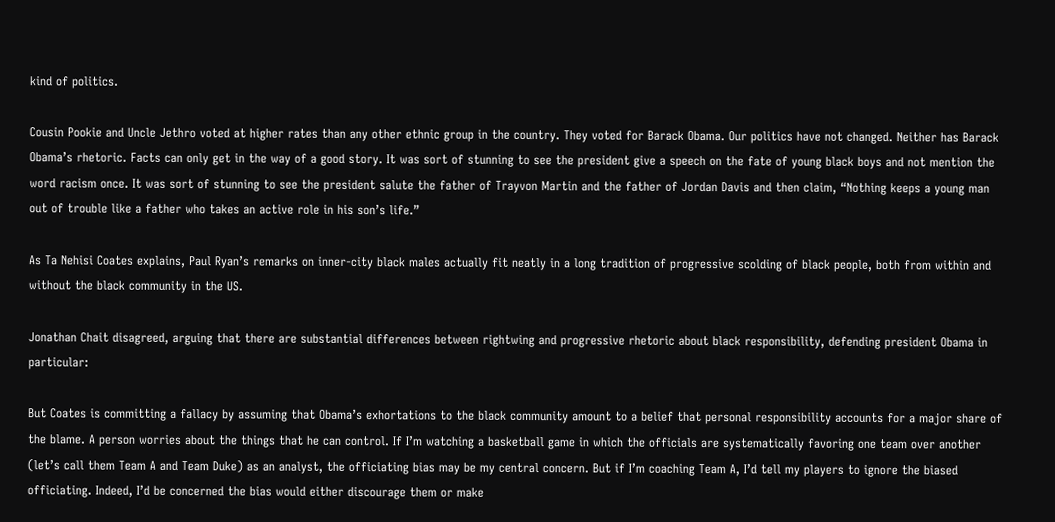kind of politics.

Cousin Pookie and Uncle Jethro voted at higher rates than any other ethnic group in the country. They voted for Barack Obama. Our politics have not changed. Neither has Barack Obama’s rhetoric. Facts can only get in the way of a good story. It was sort of stunning to see the president give a speech on the fate of young black boys and not mention the word racism once. It was sort of stunning to see the president salute the father of Trayvon Martin and the father of Jordan Davis and then claim, “Nothing keeps a young man out of trouble like a father who takes an active role in his son’s life.”

As Ta Nehisi Coates explains, Paul Ryan’s remarks on inner-city black males actually fit neatly in a long tradition of progressive scolding of black people, both from within and without the black community in the US.

Jonathan Chait disagreed, arguing that there are substantial differences between rightwing and progressive rhetoric about black responsibility, defending president Obama in particular:

But Coates is committing a fallacy by assuming that Obama’s exhortations to the black community amount to a belief that personal responsibility accounts for a major share of the blame. A person worries about the things that he can control. If I’m watching a basketball game in which the officials are systematically favoring one team over another (let’s call them Team A and Team Duke) as an analyst, the officiating bias may be my central concern. But if I’m coaching Team A, I’d tell my players to ignore the biased officiating. Indeed, I’d be concerned the bias would either discourage them or make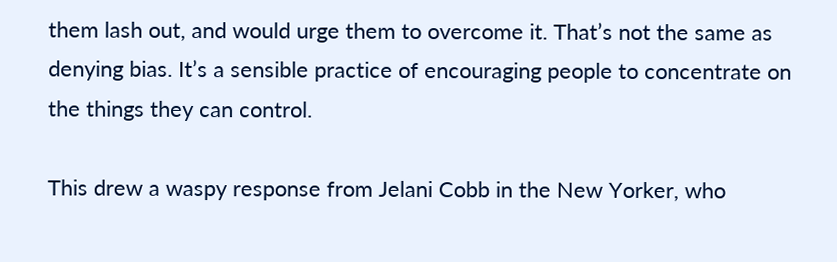them lash out, and would urge them to overcome it. That’s not the same as denying bias. It’s a sensible practice of encouraging people to concentrate on the things they can control.

This drew a waspy response from Jelani Cobb in the New Yorker, who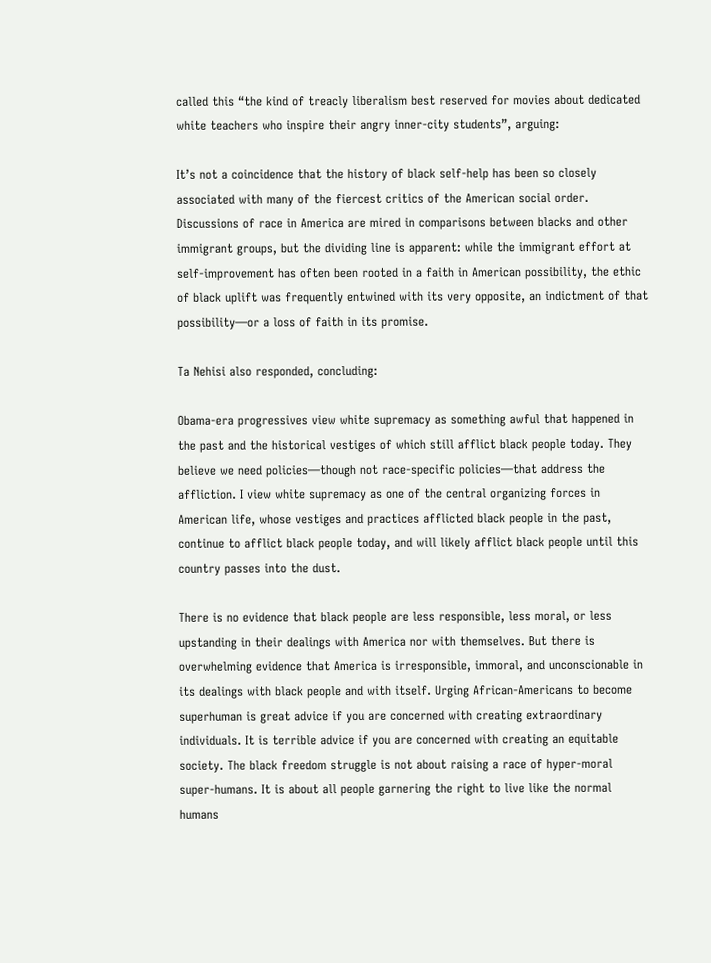called this “the kind of treacly liberalism best reserved for movies about dedicated white teachers who inspire their angry inner-city students”, arguing:

It’s not a coincidence that the history of black self-help has been so closely associated with many of the fiercest critics of the American social order. Discussions of race in America are mired in comparisons between blacks and other immigrant groups, but the dividing line is apparent: while the immigrant effort at self-improvement has often been rooted in a faith in American possibility, the ethic of black uplift was frequently entwined with its very opposite, an indictment of that possibility—or a loss of faith in its promise.

Ta Nehisi also responded, concluding:

Obama-era progressives view white supremacy as something awful that happened in the past and the historical vestiges of which still afflict black people today. They believe we need policies—though not race-specific policies—that address the affliction. I view white supremacy as one of the central organizing forces in American life, whose vestiges and practices afflicted black people in the past, continue to afflict black people today, and will likely afflict black people until this country passes into the dust.

There is no evidence that black people are less responsible, less moral, or less upstanding in their dealings with America nor with themselves. But there is overwhelming evidence that America is irresponsible, immoral, and unconscionable in its dealings with black people and with itself. Urging African-Americans to become superhuman is great advice if you are concerned with creating extraordinary individuals. It is terrible advice if you are concerned with creating an equitable society. The black freedom struggle is not about raising a race of hyper-moral super-humans. It is about all people garnering the right to live like the normal humans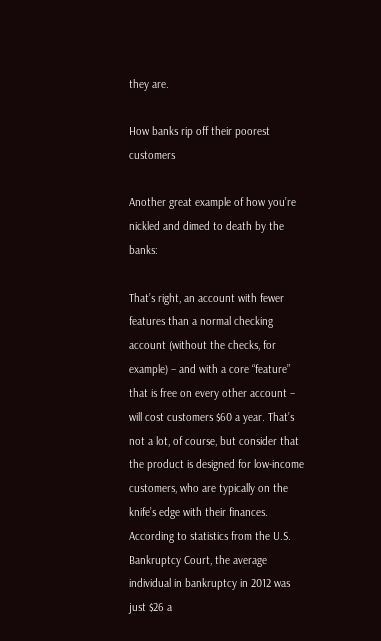they are.

How banks rip off their poorest customers

Another great example of how you’re nickled and dimed to death by the banks:

That’s right, an account with fewer features than a normal checking account (without the checks, for example) – and with a core “feature” that is free on every other account – will cost customers $60 a year. That’s not a lot, of course, but consider that the product is designed for low-income customers, who are typically on the knife’s edge with their finances. According to statistics from the U.S. Bankruptcy Court, the average individual in bankruptcy in 2012 was just $26 a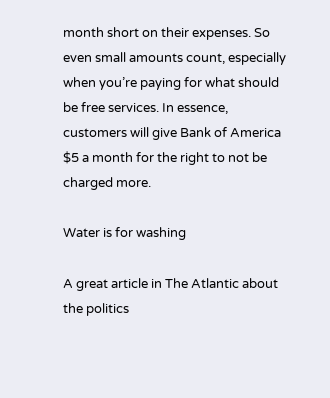month short on their expenses. So even small amounts count, especially when you’re paying for what should be free services. In essence, customers will give Bank of America $5 a month for the right to not be charged more.

Water is for washing

A great article in The Atlantic about the politics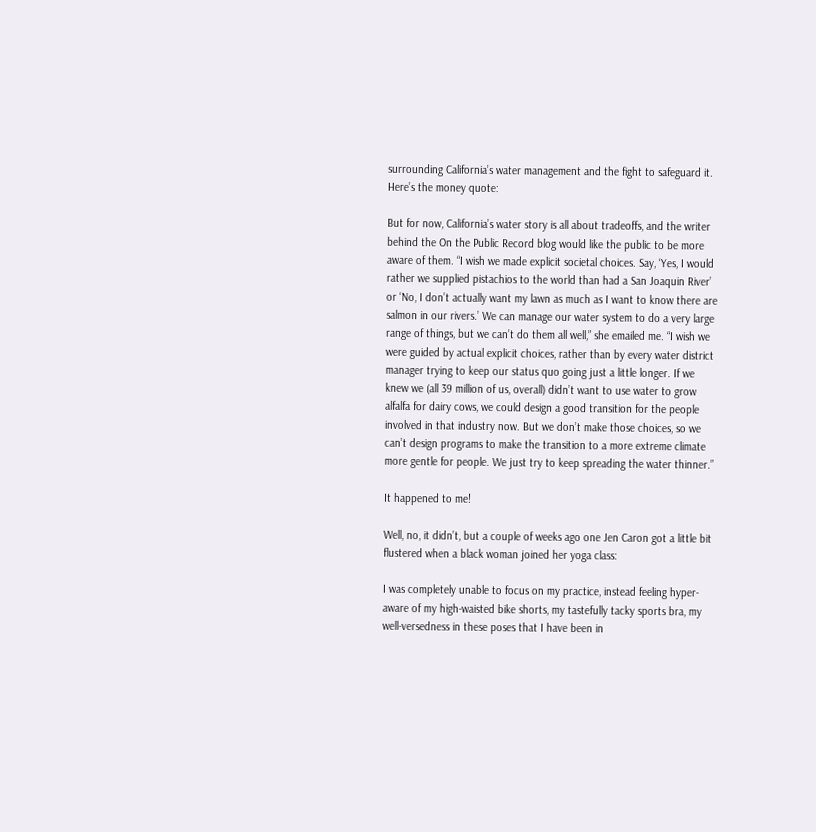surrounding California’s water management and the fight to safeguard it. Here’s the money quote:

But for now, California’s water story is all about tradeoffs, and the writer behind the On the Public Record blog would like the public to be more aware of them. “I wish we made explicit societal choices. Say, ‘Yes, I would rather we supplied pistachios to the world than had a San Joaquin River’ or ‘No, I don’t actually want my lawn as much as I want to know there are salmon in our rivers.’ We can manage our water system to do a very large range of things, but we can’t do them all well,” she emailed me. “I wish we were guided by actual explicit choices, rather than by every water district manager trying to keep our status quo going just a little longer. If we knew we (all 39 million of us, overall) didn’t want to use water to grow alfalfa for dairy cows, we could design a good transition for the people involved in that industry now. But we don’t make those choices, so we can’t design programs to make the transition to a more extreme climate more gentle for people. We just try to keep spreading the water thinner.”

It happened to me!

Well, no, it didn’t, but a couple of weeks ago one Jen Caron got a little bit flustered when a black woman joined her yoga class:

I was completely unable to focus on my practice, instead feeling hyper-aware of my high-waisted bike shorts, my tastefully tacky sports bra, my well-versedness in these poses that I have been in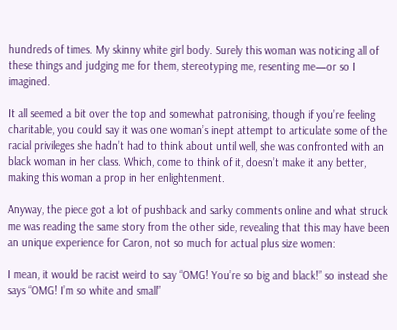hundreds of times. My skinny white girl body. Surely this woman was noticing all of these things and judging me for them, stereotyping me, resenting me—or so I imagined.

It all seemed a bit over the top and somewhat patronising, though if you’re feeling charitable, you could say it was one woman’s inept attempt to articulate some of the racial privileges she hadn’t had to think about until well, she was confronted with an black woman in her class. Which, come to think of it, doesn’t make it any better, making this woman a prop in her enlightenment.

Anyway, the piece got a lot of pushback and sarky comments online and what struck me was reading the same story from the other side, revealing that this may have been an unique experience for Caron, not so much for actual plus size women:

I mean, it would be racist weird to say “OMG! You’re so big and black!” so instead she says “OMG! I’m so white and small”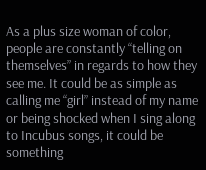As a plus size woman of color, people are constantly “telling on themselves” in regards to how they see me. It could be as simple as calling me “girl” instead of my name or being shocked when I sing along to Incubus songs, it could be something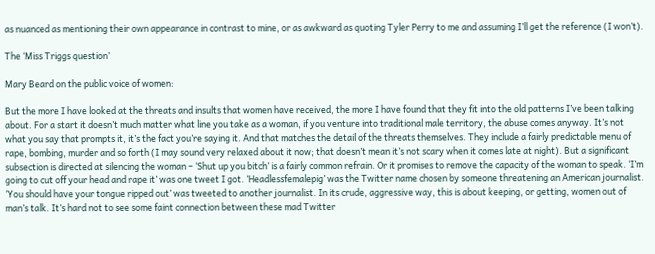as nuanced as mentioning their own appearance in contrast to mine, or as awkward as quoting Tyler Perry to me and assuming I’ll get the reference (I won’t).

The ‘Miss Triggs question’

Mary Beard on the public voice of women:

But the more I have looked at the threats and insults that women have received, the more I have found that they fit into the old patterns I’ve been talking about. For a start it doesn’t much matter what line you take as a woman, if you venture into traditional male territory, the abuse comes anyway. It’s not what you say that prompts it, it’s the fact you’re saying it. And that matches the detail of the threats themselves. They include a fairly predictable menu of rape, bombing, murder and so forth (I may sound very relaxed about it now; that doesn’t mean it’s not scary when it comes late at night). But a significant subsection is directed at silencing the woman – ‘Shut up you bitch’ is a fairly common refrain. Or it promises to remove the capacity of the woman to speak. ‘I’m going to cut off your head and rape it’ was one tweet I got. ‘Headlessfemalepig’ was the Twitter name chosen by someone threatening an American journalist. ‘You should have your tongue ripped out’ was tweeted to another journalist. In its crude, aggressive way, this is about keeping, or getting, women out of man’s talk. It’s hard not to see some faint connection between these mad Twitter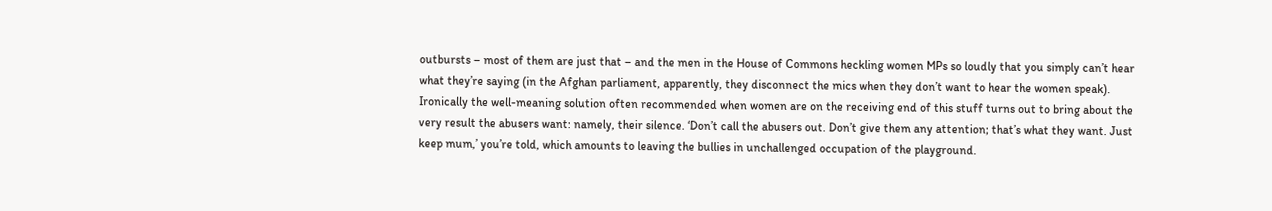outbursts – most of them are just that – and the men in the House of Commons heckling women MPs so loudly that you simply can’t hear what they’re saying (in the Afghan parliament, apparently, they disconnect the mics when they don’t want to hear the women speak). Ironically the well-meaning solution often recommended when women are on the receiving end of this stuff turns out to bring about the very result the abusers want: namely, their silence. ‘Don’t call the abusers out. Don’t give them any attention; that’s what they want. Just keep mum,’ you’re told, which amounts to leaving the bullies in unchallenged occupation of the playground.